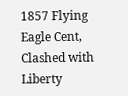1857 Flying Eagle Cent, Clashed with Liberty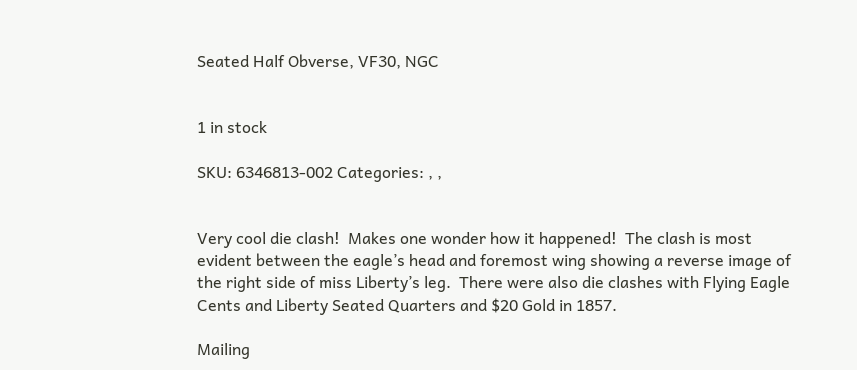Seated Half Obverse, VF30, NGC


1 in stock

SKU: 6346813-002 Categories: , ,


Very cool die clash!  Makes one wonder how it happened!  The clash is most evident between the eagle’s head and foremost wing showing a reverse image of the right side of miss Liberty’s leg.  There were also die clashes with Flying Eagle Cents and Liberty Seated Quarters and $20 Gold in 1857.

Mailing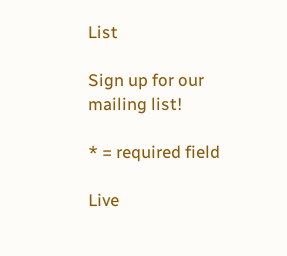List

Sign up for our mailing list!

* = required field

Live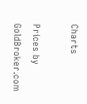Charts

Prices by GoldBroker.com